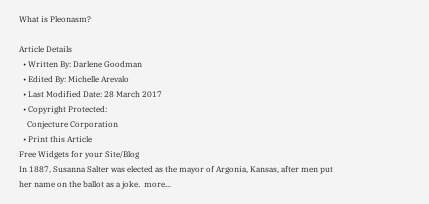What is Pleonasm?

Article Details
  • Written By: Darlene Goodman
  • Edited By: Michelle Arevalo
  • Last Modified Date: 28 March 2017
  • Copyright Protected:
    Conjecture Corporation
  • Print this Article
Free Widgets for your Site/Blog
In 1887, Susanna Salter was elected as the mayor of Argonia, Kansas, after men put her name on the ballot as a joke.  more...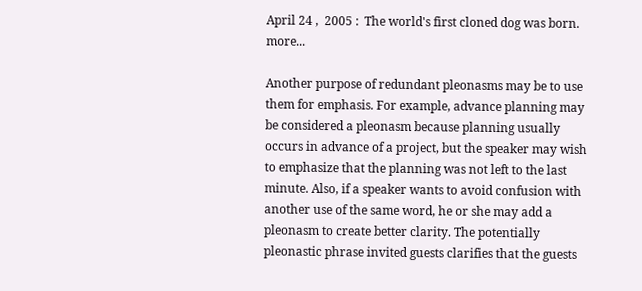April 24 ,  2005 :  The world's first cloned dog was born.  more...

Another purpose of redundant pleonasms may be to use them for emphasis. For example, advance planning may be considered a pleonasm because planning usually occurs in advance of a project, but the speaker may wish to emphasize that the planning was not left to the last minute. Also, if a speaker wants to avoid confusion with another use of the same word, he or she may add a pleonasm to create better clarity. The potentially pleonastic phrase invited guests clarifies that the guests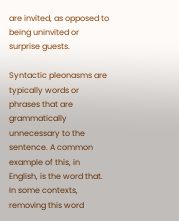are invited, as opposed to being uninvited or surprise guests.

Syntactic pleonasms are typically words or phrases that are grammatically unnecessary to the sentence. A common example of this, in English, is the word that. In some contexts, removing this word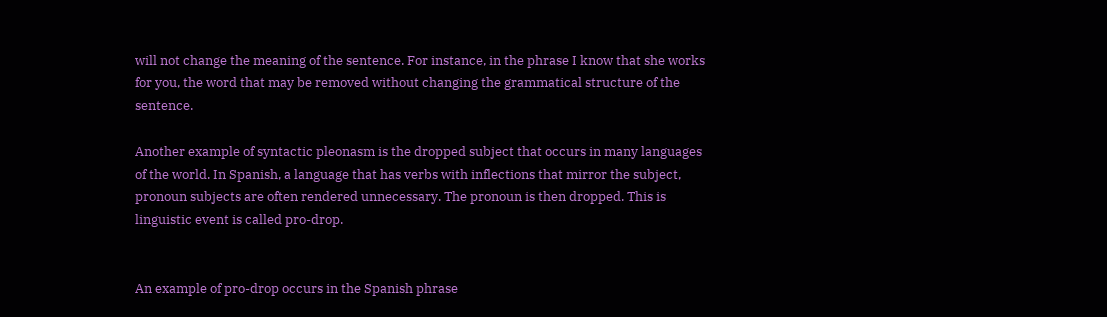will not change the meaning of the sentence. For instance, in the phrase I know that she works for you, the word that may be removed without changing the grammatical structure of the sentence.

Another example of syntactic pleonasm is the dropped subject that occurs in many languages of the world. In Spanish, a language that has verbs with inflections that mirror the subject, pronoun subjects are often rendered unnecessary. The pronoun is then dropped. This is linguistic event is called pro-drop.


An example of pro-drop occurs in the Spanish phrase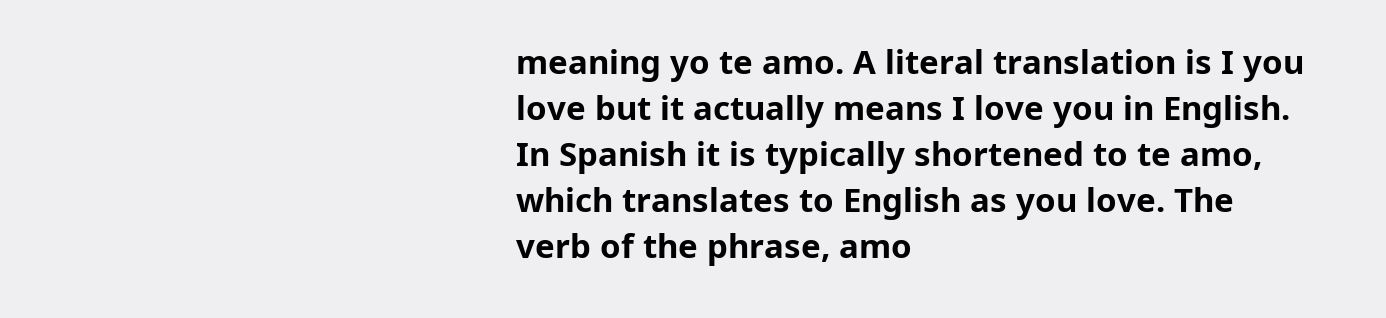meaning yo te amo. A literal translation is I you love but it actually means I love you in English. In Spanish it is typically shortened to te amo, which translates to English as you love. The verb of the phrase, amo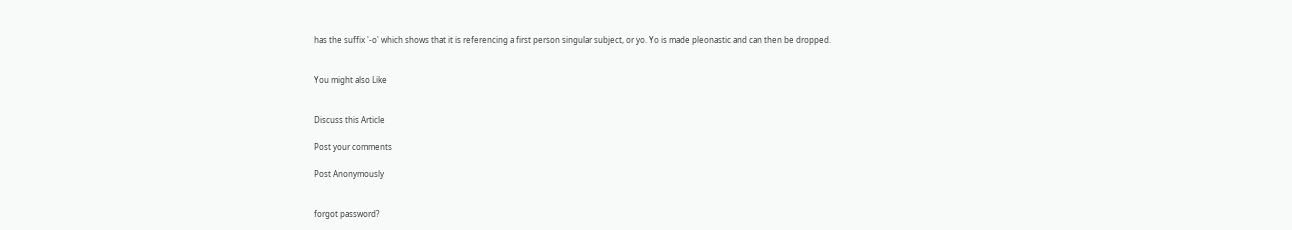has the suffix '-o' which shows that it is referencing a first person singular subject, or yo. Yo is made pleonastic and can then be dropped.


You might also Like


Discuss this Article

Post your comments

Post Anonymously


forgot password?